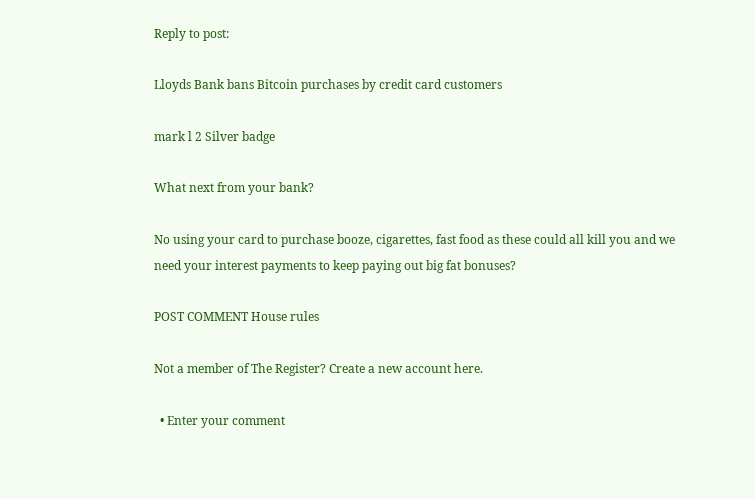Reply to post:

Lloyds Bank bans Bitcoin purchases by credit card customers

mark l 2 Silver badge

What next from your bank?

No using your card to purchase booze, cigarettes, fast food as these could all kill you and we need your interest payments to keep paying out big fat bonuses?

POST COMMENT House rules

Not a member of The Register? Create a new account here.

  • Enter your comment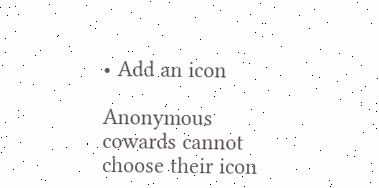• Add an icon

Anonymous cowards cannot choose their icon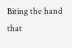Biting the hand that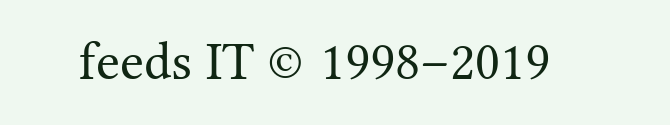feeds IT © 1998–2019